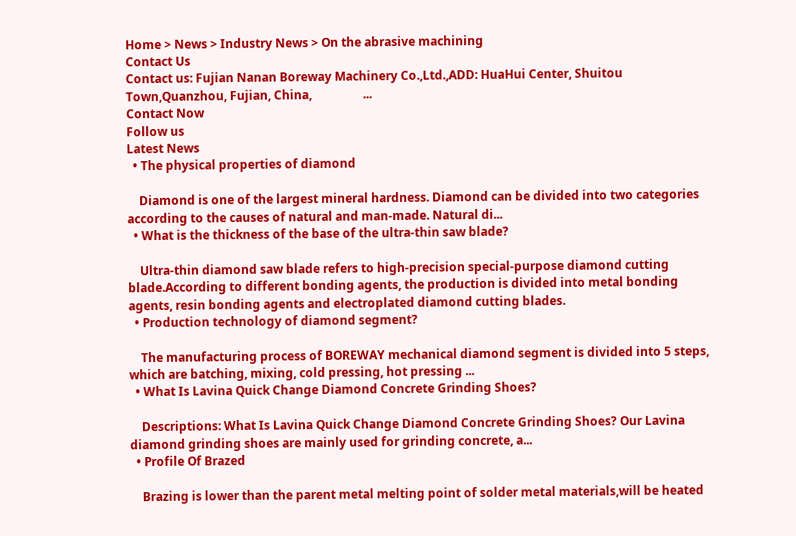Home > News > Industry News > On the abrasive machining
Contact Us
Contact us: Fujian Nanan Boreway Machinery Co.,Ltd.,ADD: HuaHui Center, Shuitou Town,Quanzhou, Fujian, China,                 ...
Contact Now
Follow us
Latest News
  • The physical properties of diamond

    Diamond is one of the largest mineral hardness. Diamond can be divided into two categories according to the causes of natural and man-made. Natural di...
  • What is the thickness of the base of the ultra-thin saw blade?

    Ultra-thin diamond saw blade refers to high-precision special-purpose diamond cutting blade.According to different bonding agents, the production is divided into metal bonding agents, resin bonding agents and electroplated diamond cutting blades.
  • Production technology of diamond segment?

    The manufacturing process of BOREWAY mechanical diamond segment is divided into 5 steps, which are batching, mixing, cold pressing, hot pressing ...
  • What Is Lavina Quick Change Diamond Concrete Grinding Shoes?

    Descriptions: What Is Lavina Quick Change Diamond Concrete Grinding Shoes? Our Lavina diamond grinding shoes are mainly used for grinding concrete, a...
  • Profile Of Brazed

    Brazing is lower than the parent metal melting point of solder metal materials,will be heated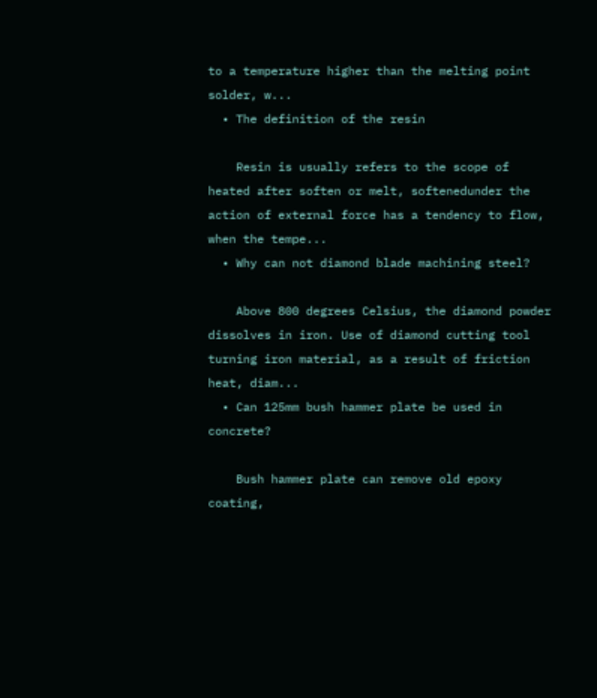to a temperature higher than the melting point solder, w...
  • The definition of the resin

    Resin is usually refers to the scope of heated after soften or melt, softenedunder the action of external force has a tendency to flow, when the tempe...
  • Why can not diamond blade machining steel?

    Above 800 degrees Celsius, the diamond powder dissolves in iron. Use of diamond cutting tool turning iron material, as a result of friction heat, diam...
  • Can 125mm bush hammer plate be used in concrete?

    Bush hammer plate can remove old epoxy coating,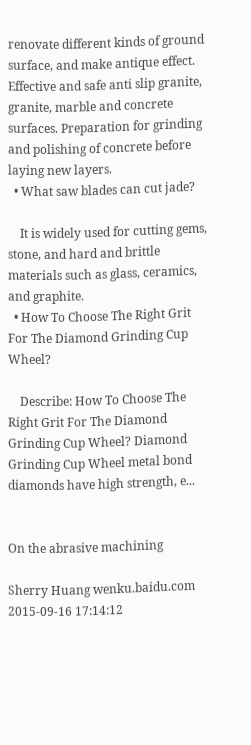renovate different kinds of ground surface, and make antique effect. Effective and safe anti slip granite, granite, marble and concrete surfaces. Preparation for grinding and polishing of concrete before laying new layers.
  • What saw blades can cut jade?

    It is widely used for cutting gems, stone, and hard and brittle materials such as glass, ceramics, and graphite.
  • How To Choose The Right Grit For The Diamond Grinding Cup Wheel?

    Describe: How To Choose The Right Grit For The Diamond Grinding Cup Wheel? Diamond Grinding Cup Wheel metal bond diamonds have high strength, e...


On the abrasive machining

Sherry Huang wenku.baidu.com 2015-09-16 17:14:12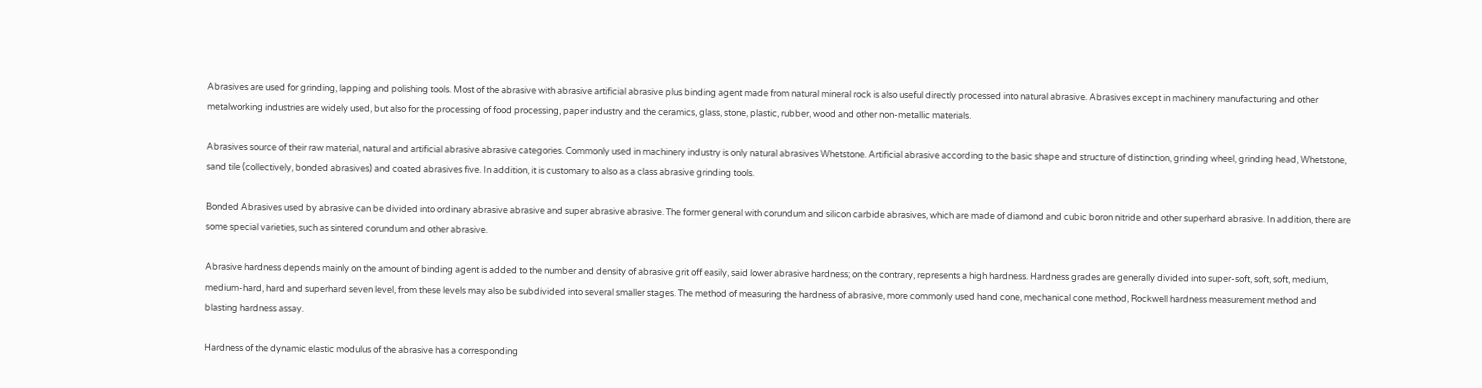Abrasives are used for grinding, lapping and polishing tools. Most of the abrasive with abrasive artificial abrasive plus binding agent made from natural mineral rock is also useful directly processed into natural abrasive. Abrasives except in machinery manufacturing and other metalworking industries are widely used, but also for the processing of food processing, paper industry and the ceramics, glass, stone, plastic, rubber, wood and other non-metallic materials.

Abrasives source of their raw material, natural and artificial abrasive abrasive categories. Commonly used in machinery industry is only natural abrasives Whetstone. Artificial abrasive according to the basic shape and structure of distinction, grinding wheel, grinding head, Whetstone, sand tile (collectively, bonded abrasives) and coated abrasives five. In addition, it is customary to also as a class abrasive grinding tools.

Bonded Abrasives used by abrasive can be divided into ordinary abrasive abrasive and super abrasive abrasive. The former general with corundum and silicon carbide abrasives, which are made of diamond and cubic boron nitride and other superhard abrasive. In addition, there are some special varieties, such as sintered corundum and other abrasive.

Abrasive hardness depends mainly on the amount of binding agent is added to the number and density of abrasive grit off easily, said lower abrasive hardness; on the contrary, represents a high hardness. Hardness grades are generally divided into super-soft, soft, soft, medium, medium-hard, hard and superhard seven level, from these levels may also be subdivided into several smaller stages. The method of measuring the hardness of abrasive, more commonly used hand cone, mechanical cone method, Rockwell hardness measurement method and blasting hardness assay.

Hardness of the dynamic elastic modulus of the abrasive has a corresponding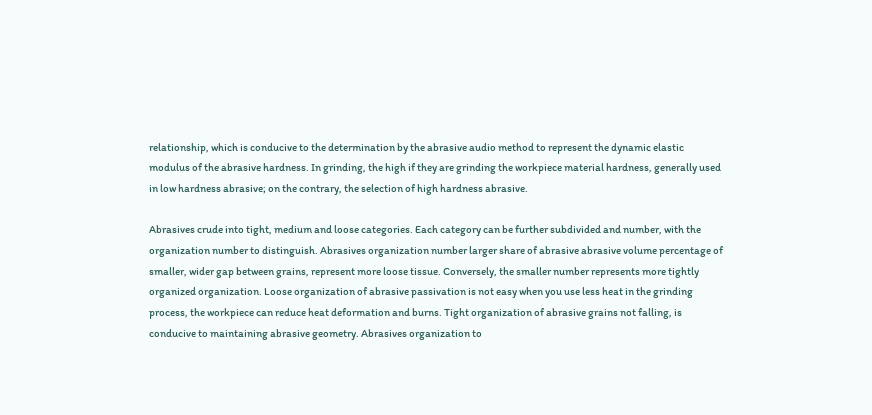relationship, which is conducive to the determination by the abrasive audio method to represent the dynamic elastic modulus of the abrasive hardness. In grinding, the high if they are grinding the workpiece material hardness, generally used in low hardness abrasive; on the contrary, the selection of high hardness abrasive.

Abrasives crude into tight, medium and loose categories. Each category can be further subdivided and number, with the organization number to distinguish. Abrasives organization number larger share of abrasive abrasive volume percentage of smaller, wider gap between grains, represent more loose tissue. Conversely, the smaller number represents more tightly organized organization. Loose organization of abrasive passivation is not easy when you use less heat in the grinding process, the workpiece can reduce heat deformation and burns. Tight organization of abrasive grains not falling, is conducive to maintaining abrasive geometry. Abrasives organization to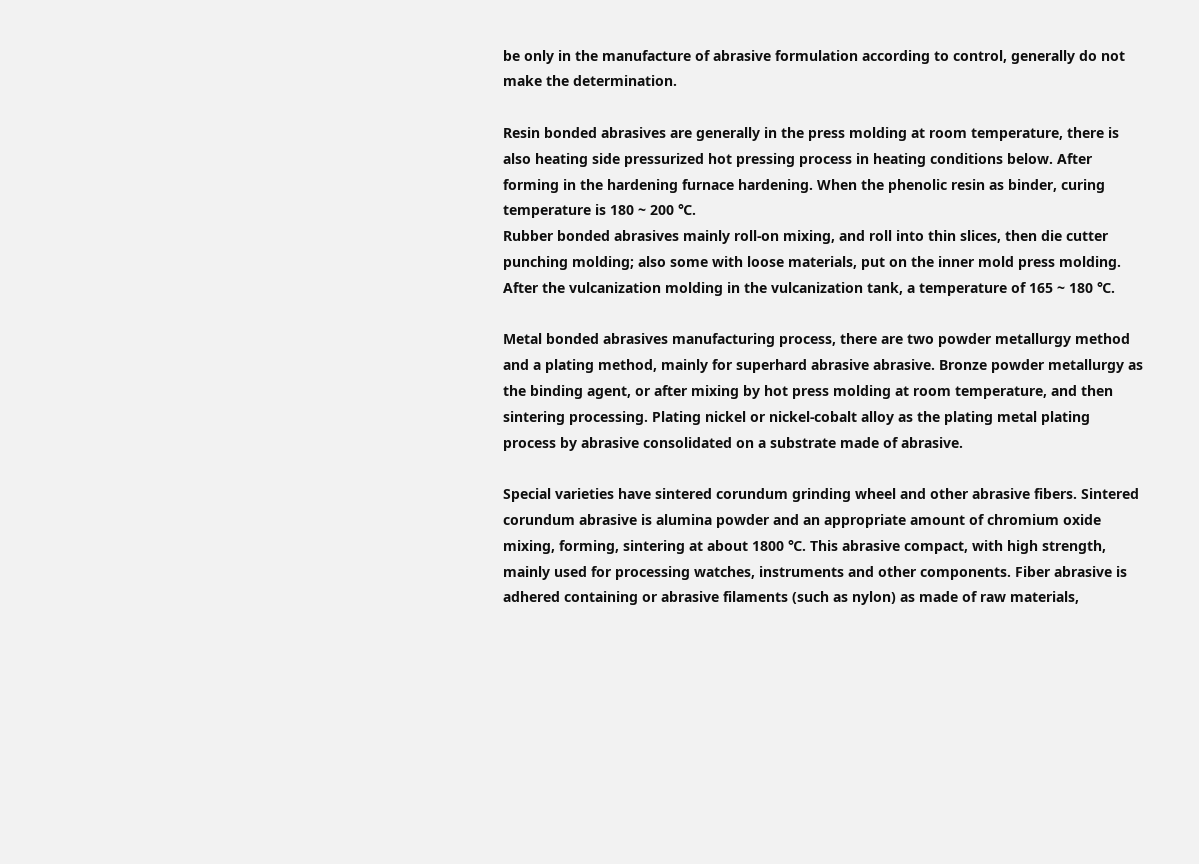be only in the manufacture of abrasive formulation according to control, generally do not make the determination.

Resin bonded abrasives are generally in the press molding at room temperature, there is also heating side pressurized hot pressing process in heating conditions below. After forming in the hardening furnace hardening. When the phenolic resin as binder, curing temperature is 180 ~ 200 ℃.
Rubber bonded abrasives mainly roll-on mixing, and roll into thin slices, then die cutter punching molding; also some with loose materials, put on the inner mold press molding. After the vulcanization molding in the vulcanization tank, a temperature of 165 ~ 180 ℃.

Metal bonded abrasives manufacturing process, there are two powder metallurgy method and a plating method, mainly for superhard abrasive abrasive. Bronze powder metallurgy as the binding agent, or after mixing by hot press molding at room temperature, and then sintering processing. Plating nickel or nickel-cobalt alloy as the plating metal plating process by abrasive consolidated on a substrate made of abrasive.

Special varieties have sintered corundum grinding wheel and other abrasive fibers. Sintered corundum abrasive is alumina powder and an appropriate amount of chromium oxide mixing, forming, sintering at about 1800 ℃. This abrasive compact, with high strength, mainly used for processing watches, instruments and other components. Fiber abrasive is adhered containing or abrasive filaments (such as nylon) as made of raw materials,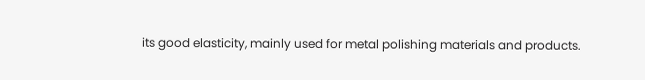its good elasticity, mainly used for metal polishing materials and products.